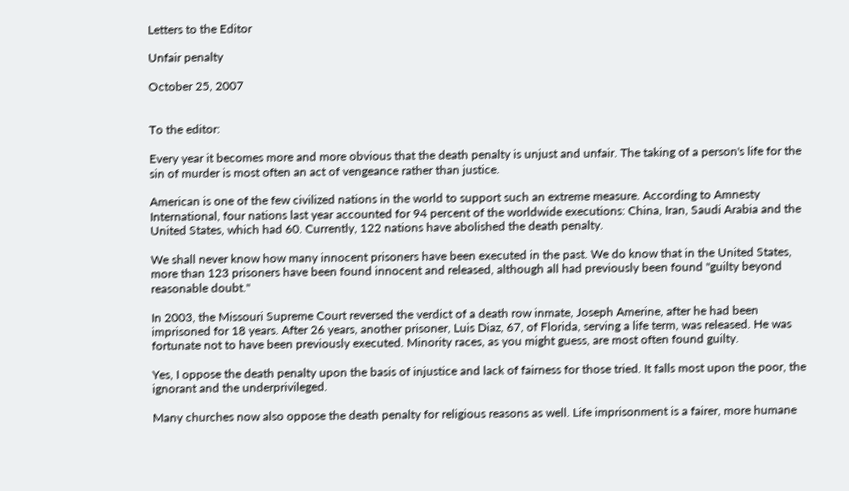Letters to the Editor

Unfair penalty

October 25, 2007


To the editor:

Every year it becomes more and more obvious that the death penalty is unjust and unfair. The taking of a person's life for the sin of murder is most often an act of vengeance rather than justice.

American is one of the few civilized nations in the world to support such an extreme measure. According to Amnesty International, four nations last year accounted for 94 percent of the worldwide executions: China, Iran, Saudi Arabia and the United States, which had 60. Currently, 122 nations have abolished the death penalty.

We shall never know how many innocent prisoners have been executed in the past. We do know that in the United States, more than 123 prisoners have been found innocent and released, although all had previously been found "guilty beyond reasonable doubt."

In 2003, the Missouri Supreme Court reversed the verdict of a death row inmate, Joseph Amerine, after he had been imprisoned for 18 years. After 26 years, another prisoner, Luis Diaz, 67, of Florida, serving a life term, was released. He was fortunate not to have been previously executed. Minority races, as you might guess, are most often found guilty.

Yes, I oppose the death penalty upon the basis of injustice and lack of fairness for those tried. It falls most upon the poor, the ignorant and the underprivileged.

Many churches now also oppose the death penalty for religious reasons as well. Life imprisonment is a fairer, more humane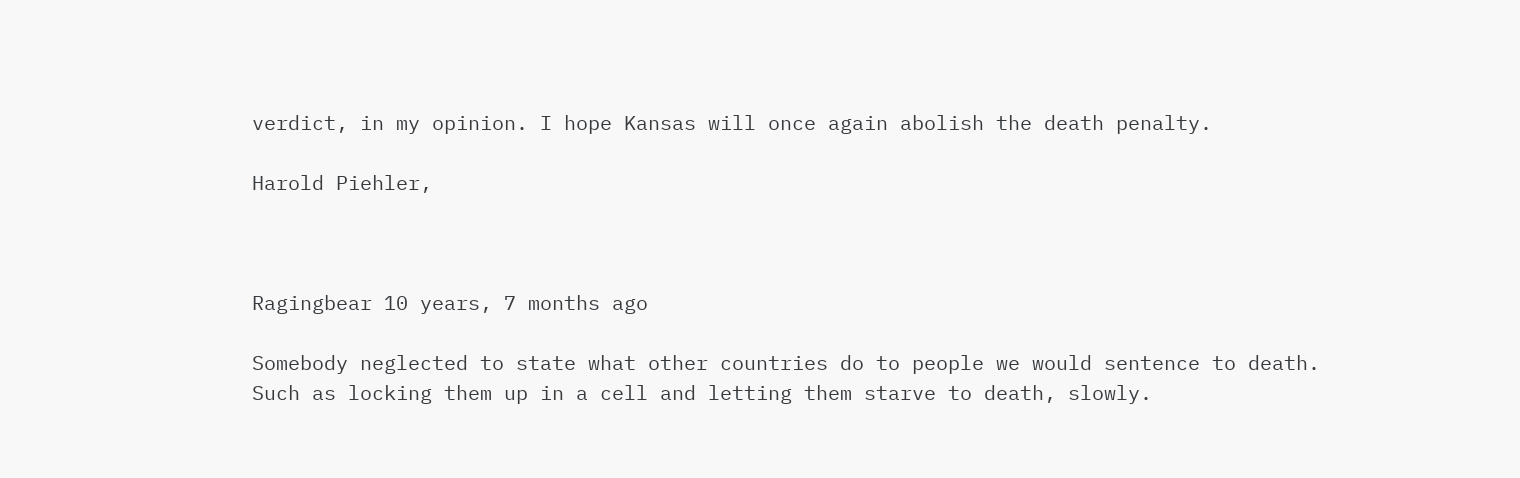verdict, in my opinion. I hope Kansas will once again abolish the death penalty.

Harold Piehler,



Ragingbear 10 years, 7 months ago

Somebody neglected to state what other countries do to people we would sentence to death. Such as locking them up in a cell and letting them starve to death, slowly.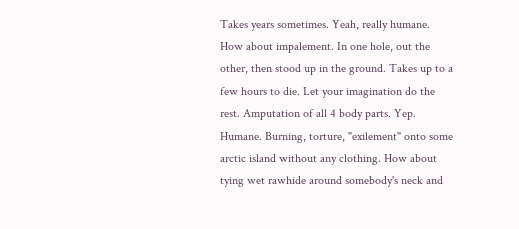Takes years sometimes. Yeah, really humane. How about impalement. In one hole, out the other, then stood up in the ground. Takes up to a few hours to die. Let your imagination do the rest. Amputation of all 4 body parts. Yep. Humane. Burning, torture, "exilement" onto some arctic island without any clothing. How about tying wet rawhide around somebody's neck and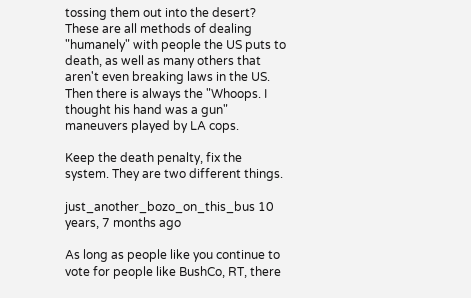tossing them out into the desert? These are all methods of dealing "humanely" with people the US puts to death, as well as many others that aren't even breaking laws in the US. Then there is always the "Whoops. I thought his hand was a gun" maneuvers played by LA cops.

Keep the death penalty, fix the system. They are two different things.

just_another_bozo_on_this_bus 10 years, 7 months ago

As long as people like you continue to vote for people like BushCo, RT, there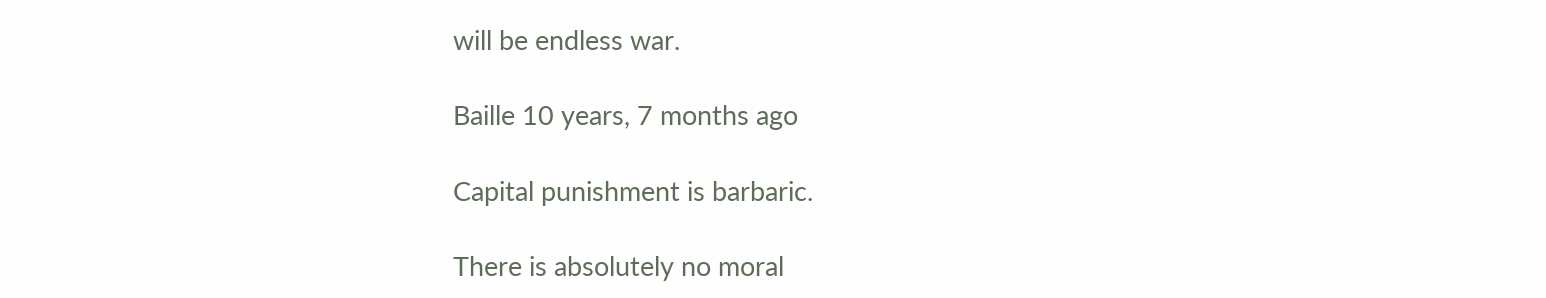will be endless war.

Baille 10 years, 7 months ago

Capital punishment is barbaric.

There is absolutely no moral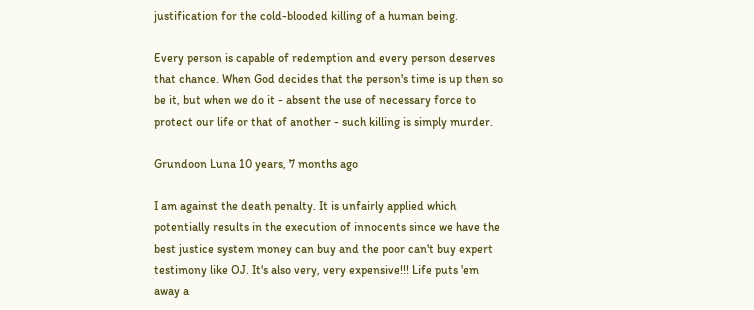justification for the cold-blooded killing of a human being.

Every person is capable of redemption and every person deserves that chance. When God decides that the person's time is up then so be it, but when we do it - absent the use of necessary force to protect our life or that of another - such killing is simply murder.

Grundoon Luna 10 years, 7 months ago

I am against the death penalty. It is unfairly applied which potentially results in the execution of innocents since we have the best justice system money can buy and the poor can't buy expert testimony like OJ. It's also very, very expensive!!! Life puts 'em away a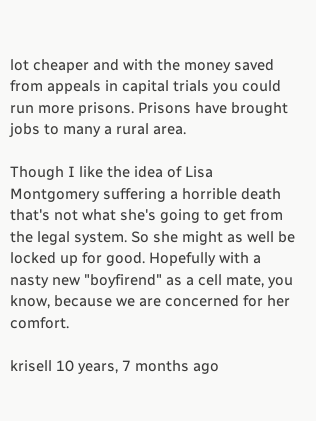lot cheaper and with the money saved from appeals in capital trials you could run more prisons. Prisons have brought jobs to many a rural area.

Though I like the idea of Lisa Montgomery suffering a horrible death that's not what she's going to get from the legal system. So she might as well be locked up for good. Hopefully with a nasty new "boyfirend" as a cell mate, you know, because we are concerned for her comfort.

krisell 10 years, 7 months ago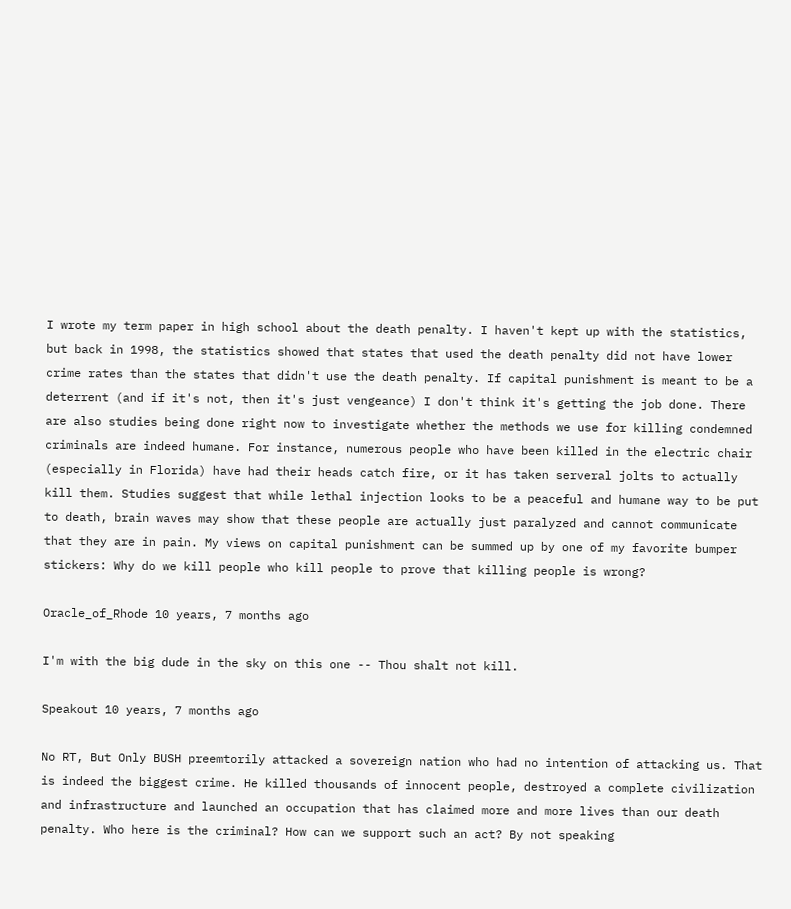I wrote my term paper in high school about the death penalty. I haven't kept up with the statistics, but back in 1998, the statistics showed that states that used the death penalty did not have lower crime rates than the states that didn't use the death penalty. If capital punishment is meant to be a deterrent (and if it's not, then it's just vengeance) I don't think it's getting the job done. There are also studies being done right now to investigate whether the methods we use for killing condemned criminals are indeed humane. For instance, numerous people who have been killed in the electric chair (especially in Florida) have had their heads catch fire, or it has taken serveral jolts to actually kill them. Studies suggest that while lethal injection looks to be a peaceful and humane way to be put to death, brain waves may show that these people are actually just paralyzed and cannot communicate that they are in pain. My views on capital punishment can be summed up by one of my favorite bumper stickers: Why do we kill people who kill people to prove that killing people is wrong?

Oracle_of_Rhode 10 years, 7 months ago

I'm with the big dude in the sky on this one -- Thou shalt not kill.

Speakout 10 years, 7 months ago

No RT, But Only BUSH preemtorily attacked a sovereign nation who had no intention of attacking us. That is indeed the biggest crime. He killed thousands of innocent people, destroyed a complete civilization and infrastructure and launched an occupation that has claimed more and more lives than our death penalty. Who here is the criminal? How can we support such an act? By not speaking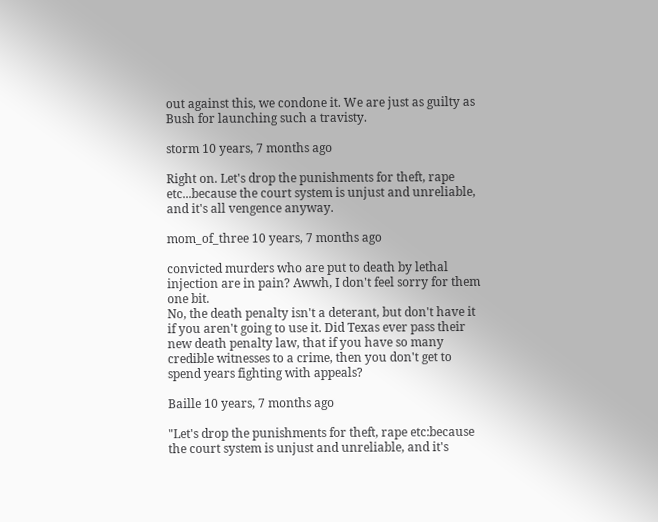out against this, we condone it. We are just as guilty as Bush for launching such a travisty.

storm 10 years, 7 months ago

Right on. Let's drop the punishments for theft, rape etc...because the court system is unjust and unreliable, and it's all vengence anyway.

mom_of_three 10 years, 7 months ago

convicted murders who are put to death by lethal injection are in pain? Awwh, I don't feel sorry for them one bit.
No, the death penalty isn't a deterant, but don't have it if you aren't going to use it. Did Texas ever pass their new death penalty law, that if you have so many credible witnesses to a crime, then you don't get to spend years fighting with appeals?

Baille 10 years, 7 months ago

"Let's drop the punishments for theft, rape etc:because the court system is unjust and unreliable, and it's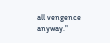all vengence anyway."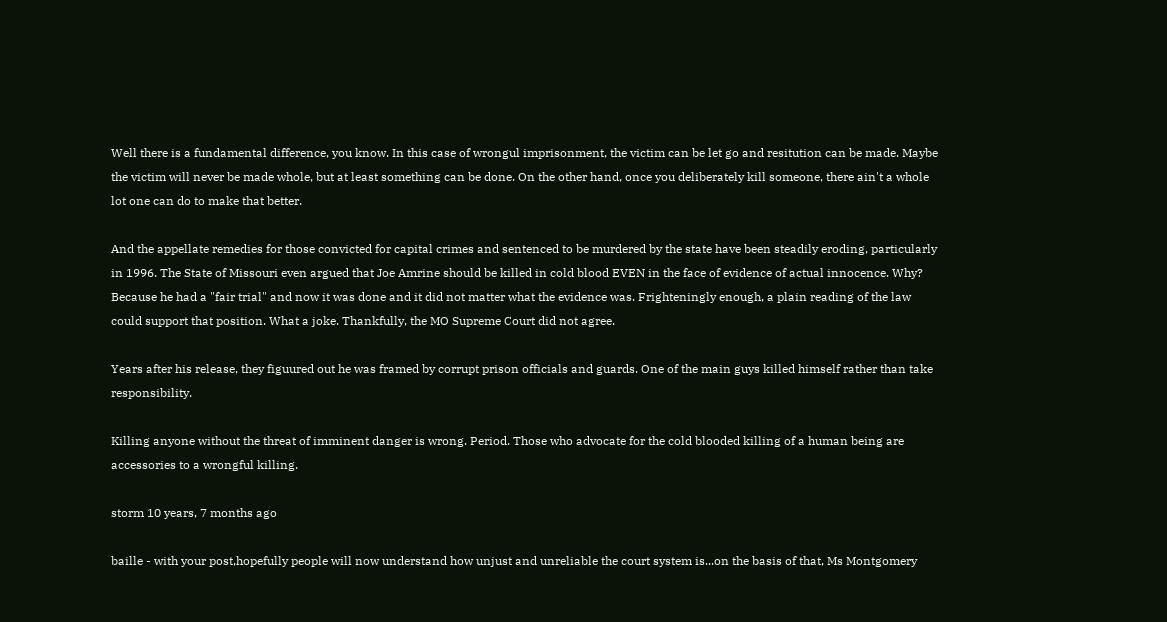Well there is a fundamental difference, you know. In this case of wrongul imprisonment, the victim can be let go and resitution can be made. Maybe the victim will never be made whole, but at least something can be done. On the other hand, once you deliberately kill someone, there ain't a whole lot one can do to make that better.

And the appellate remedies for those convicted for capital crimes and sentenced to be murdered by the state have been steadily eroding, particularly in 1996. The State of Missouri even argued that Joe Amrine should be killed in cold blood EVEN in the face of evidence of actual innocence. Why? Because he had a "fair trial" and now it was done and it did not matter what the evidence was. Frighteningly enough, a plain reading of the law could support that position. What a joke. Thankfully, the MO Supreme Court did not agree.

Years after his release, they figuured out he was framed by corrupt prison officials and guards. One of the main guys killed himself rather than take responsibility.

Killing anyone without the threat of imminent danger is wrong. Period. Those who advocate for the cold blooded killing of a human being are accessories to a wrongful killing.

storm 10 years, 7 months ago

baille - with your post,hopefully people will now understand how unjust and unreliable the court system is...on the basis of that, Ms Montgomery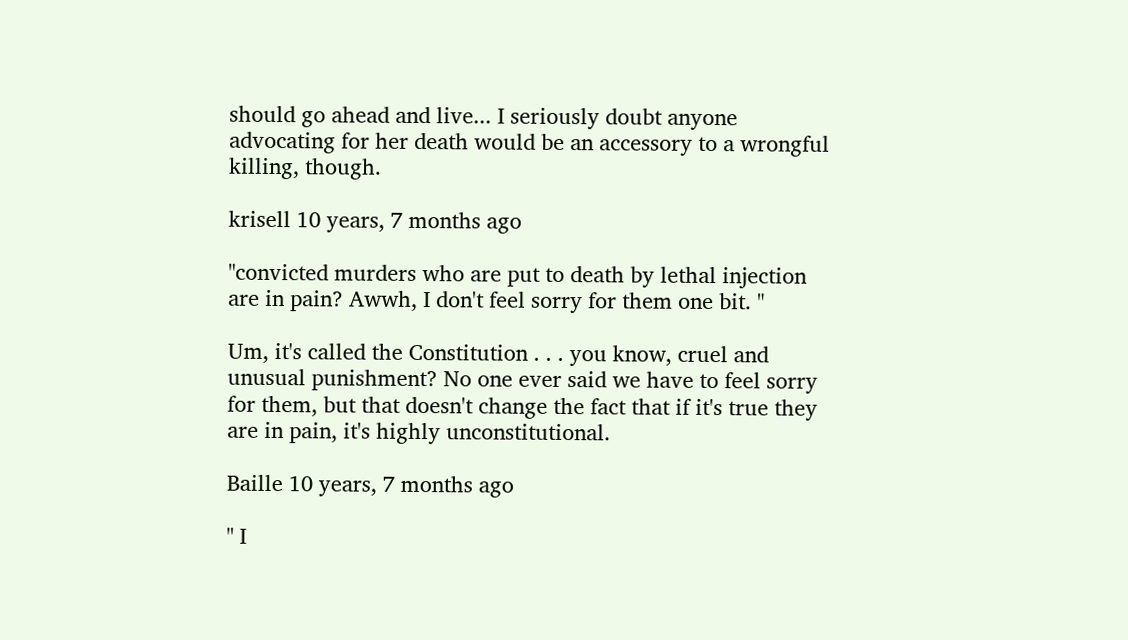should go ahead and live... I seriously doubt anyone advocating for her death would be an accessory to a wrongful killing, though.

krisell 10 years, 7 months ago

"convicted murders who are put to death by lethal injection are in pain? Awwh, I don't feel sorry for them one bit. "

Um, it's called the Constitution . . . you know, cruel and unusual punishment? No one ever said we have to feel sorry for them, but that doesn't change the fact that if it's true they are in pain, it's highly unconstitutional.

Baille 10 years, 7 months ago

" I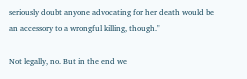seriously doubt anyone advocating for her death would be an accessory to a wrongful killing, though."

Not legally, no. But in the end we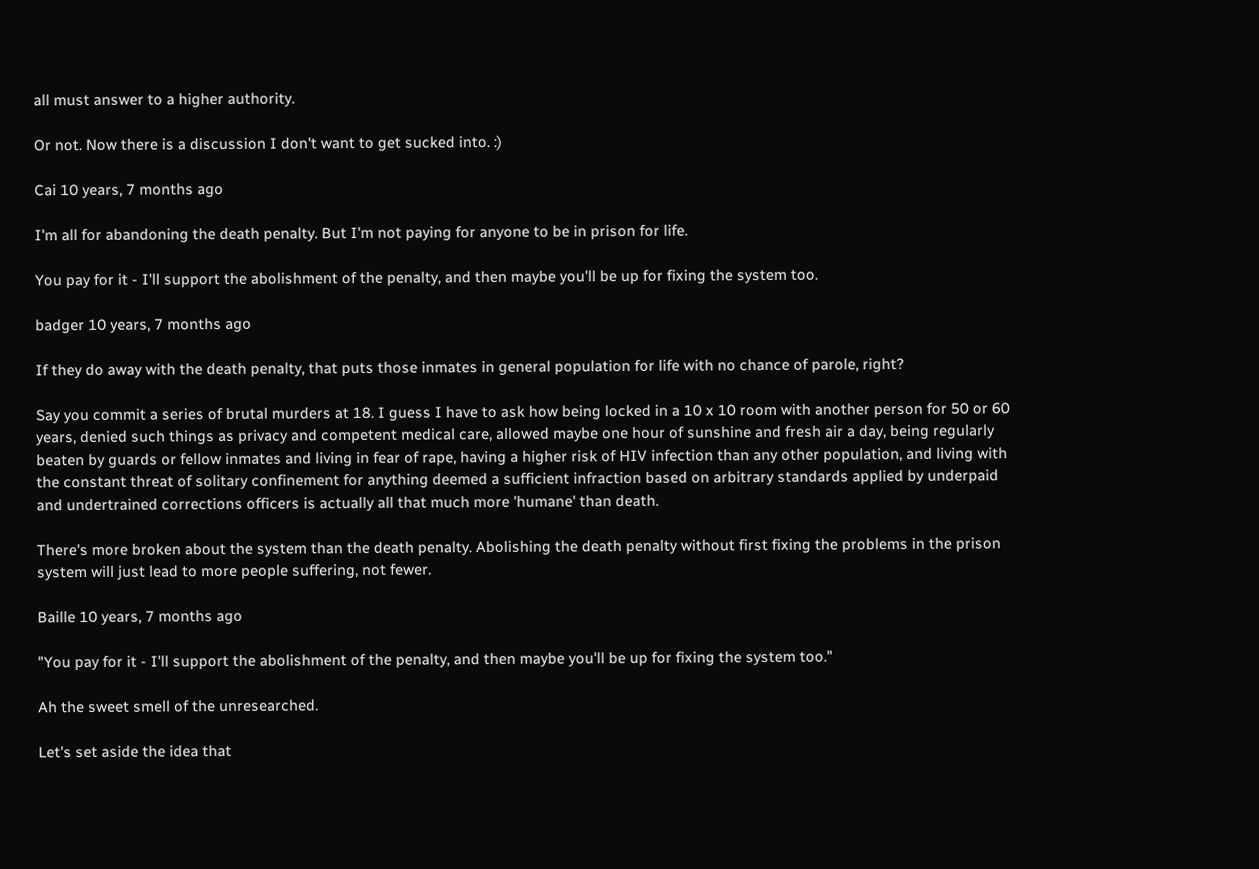all must answer to a higher authority.

Or not. Now there is a discussion I don't want to get sucked into. :)

Cai 10 years, 7 months ago

I'm all for abandoning the death penalty. But I'm not paying for anyone to be in prison for life.

You pay for it - I'll support the abolishment of the penalty, and then maybe you'll be up for fixing the system too.

badger 10 years, 7 months ago

If they do away with the death penalty, that puts those inmates in general population for life with no chance of parole, right?

Say you commit a series of brutal murders at 18. I guess I have to ask how being locked in a 10 x 10 room with another person for 50 or 60 years, denied such things as privacy and competent medical care, allowed maybe one hour of sunshine and fresh air a day, being regularly beaten by guards or fellow inmates and living in fear of rape, having a higher risk of HIV infection than any other population, and living with the constant threat of solitary confinement for anything deemed a sufficient infraction based on arbitrary standards applied by underpaid and undertrained corrections officers is actually all that much more 'humane' than death.

There's more broken about the system than the death penalty. Abolishing the death penalty without first fixing the problems in the prison system will just lead to more people suffering, not fewer.

Baille 10 years, 7 months ago

"You pay for it - I'll support the abolishment of the penalty, and then maybe you'll be up for fixing the system too."

Ah the sweet smell of the unresearched.

Let's set aside the idea that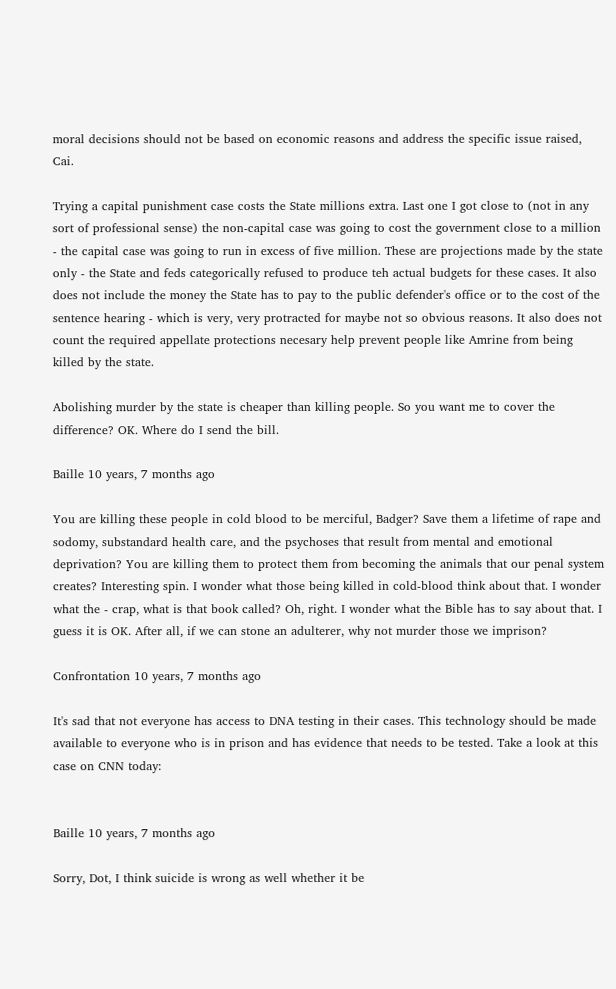moral decisions should not be based on economic reasons and address the specific issue raised, Cai.

Trying a capital punishment case costs the State millions extra. Last one I got close to (not in any sort of professional sense) the non-capital case was going to cost the government close to a million - the capital case was going to run in excess of five million. These are projections made by the state only - the State and feds categorically refused to produce teh actual budgets for these cases. It also does not include the money the State has to pay to the public defender's office or to the cost of the sentence hearing - which is very, very protracted for maybe not so obvious reasons. It also does not count the required appellate protections necesary help prevent people like Amrine from being killed by the state.

Abolishing murder by the state is cheaper than killing people. So you want me to cover the difference? OK. Where do I send the bill.

Baille 10 years, 7 months ago

You are killing these people in cold blood to be merciful, Badger? Save them a lifetime of rape and sodomy, substandard health care, and the psychoses that result from mental and emotional deprivation? You are killing them to protect them from becoming the animals that our penal system creates? Interesting spin. I wonder what those being killed in cold-blood think about that. I wonder what the - crap, what is that book called? Oh, right. I wonder what the Bible has to say about that. I guess it is OK. After all, if we can stone an adulterer, why not murder those we imprison?

Confrontation 10 years, 7 months ago

It's sad that not everyone has access to DNA testing in their cases. This technology should be made available to everyone who is in prison and has evidence that needs to be tested. Take a look at this case on CNN today:


Baille 10 years, 7 months ago

Sorry, Dot, I think suicide is wrong as well whether it be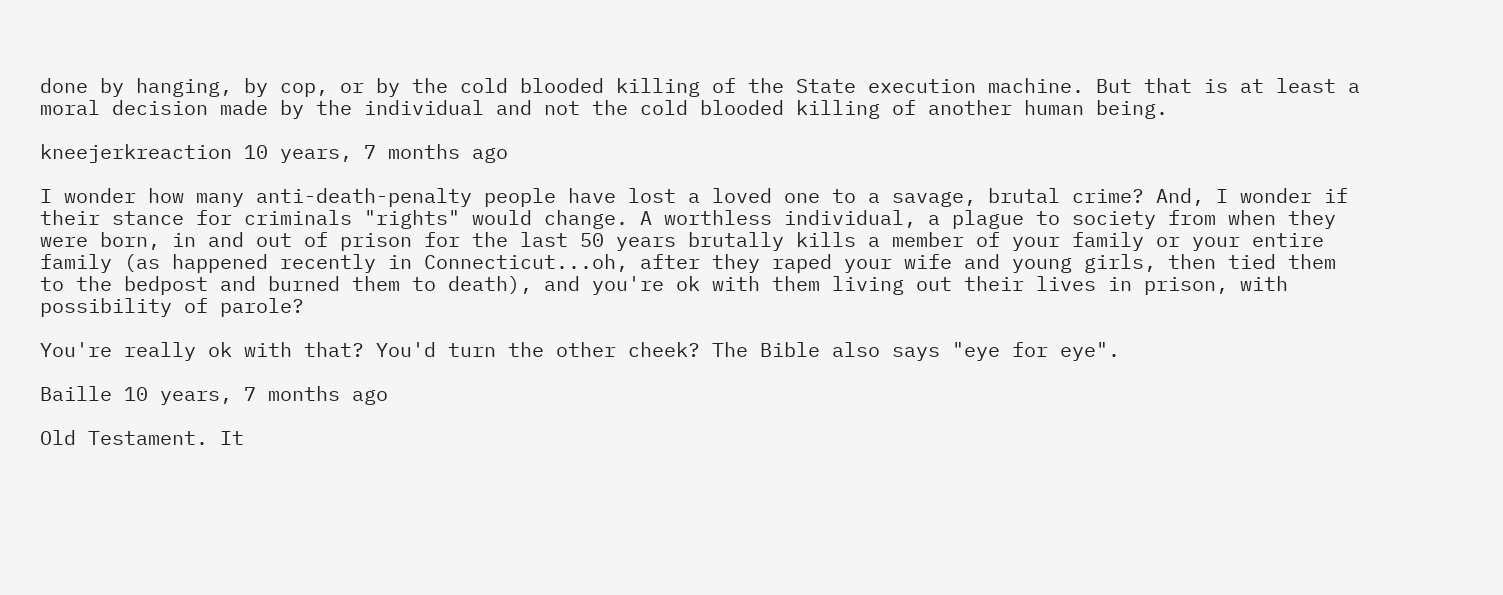done by hanging, by cop, or by the cold blooded killing of the State execution machine. But that is at least a moral decision made by the individual and not the cold blooded killing of another human being.

kneejerkreaction 10 years, 7 months ago

I wonder how many anti-death-penalty people have lost a loved one to a savage, brutal crime? And, I wonder if their stance for criminals "rights" would change. A worthless individual, a plague to society from when they were born, in and out of prison for the last 50 years brutally kills a member of your family or your entire family (as happened recently in Connecticut...oh, after they raped your wife and young girls, then tied them to the bedpost and burned them to death), and you're ok with them living out their lives in prison, with possibility of parole?

You're really ok with that? You'd turn the other cheek? The Bible also says "eye for eye".

Baille 10 years, 7 months ago

Old Testament. It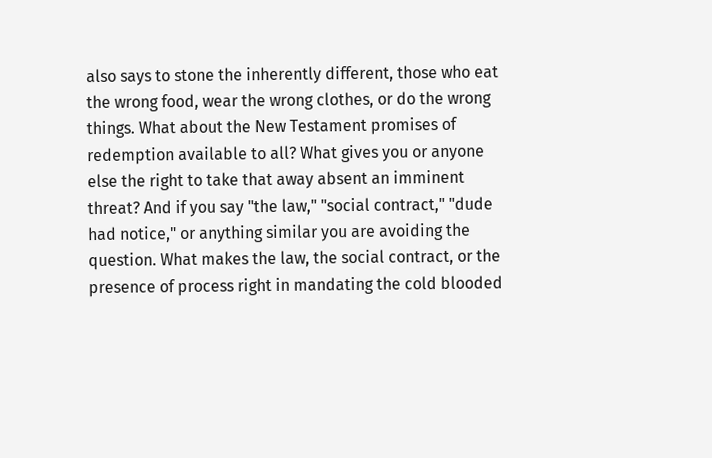also says to stone the inherently different, those who eat the wrong food, wear the wrong clothes, or do the wrong things. What about the New Testament promises of redemption available to all? What gives you or anyone else the right to take that away absent an imminent threat? And if you say "the law," "social contract," "dude had notice," or anything similar you are avoiding the question. What makes the law, the social contract, or the presence of process right in mandating the cold blooded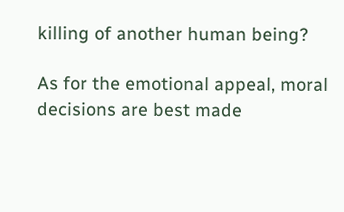killing of another human being?

As for the emotional appeal, moral decisions are best made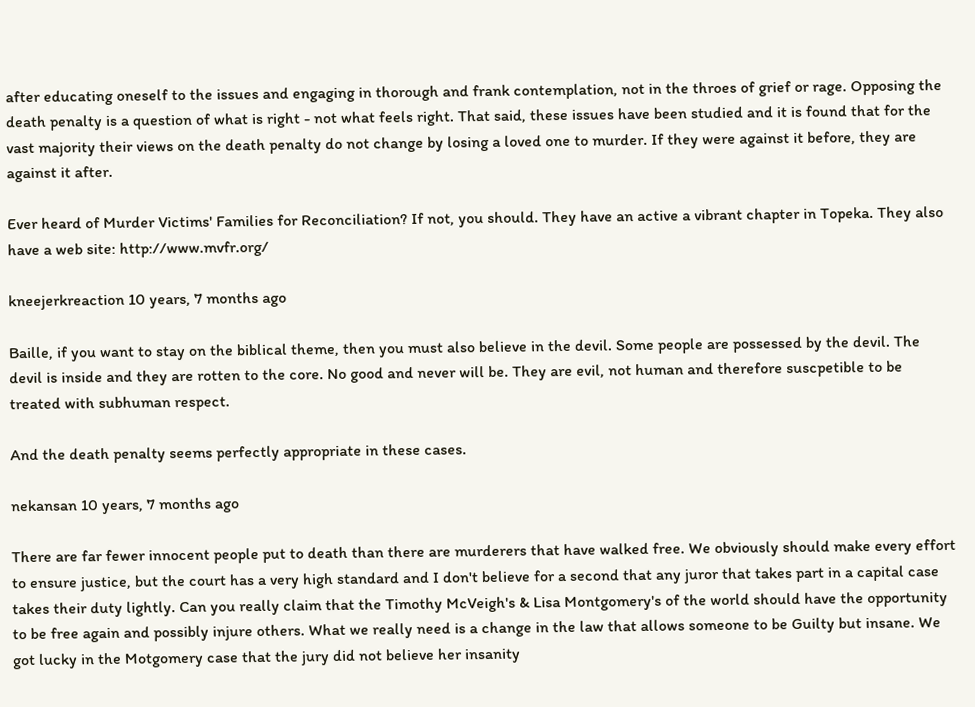after educating oneself to the issues and engaging in thorough and frank contemplation, not in the throes of grief or rage. Opposing the death penalty is a question of what is right - not what feels right. That said, these issues have been studied and it is found that for the vast majority their views on the death penalty do not change by losing a loved one to murder. If they were against it before, they are against it after.

Ever heard of Murder Victims' Families for Reconciliation? If not, you should. They have an active a vibrant chapter in Topeka. They also have a web site: http://www.mvfr.org/

kneejerkreaction 10 years, 7 months ago

Baille, if you want to stay on the biblical theme, then you must also believe in the devil. Some people are possessed by the devil. The devil is inside and they are rotten to the core. No good and never will be. They are evil, not human and therefore suscpetible to be treated with subhuman respect.

And the death penalty seems perfectly appropriate in these cases.

nekansan 10 years, 7 months ago

There are far fewer innocent people put to death than there are murderers that have walked free. We obviously should make every effort to ensure justice, but the court has a very high standard and I don't believe for a second that any juror that takes part in a capital case takes their duty lightly. Can you really claim that the Timothy McVeigh's & Lisa Montgomery's of the world should have the opportunity to be free again and possibly injure others. What we really need is a change in the law that allows someone to be Guilty but insane. We got lucky in the Motgomery case that the jury did not believe her insanity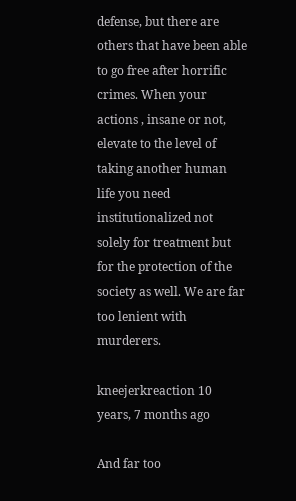defense, but there are others that have been able to go free after horrific crimes. When your actions , insane or not, elevate to the level of taking another human life you need institutionalized not solely for treatment but for the protection of the society as well. We are far too lenient with murderers.

kneejerkreaction 10 years, 7 months ago

And far too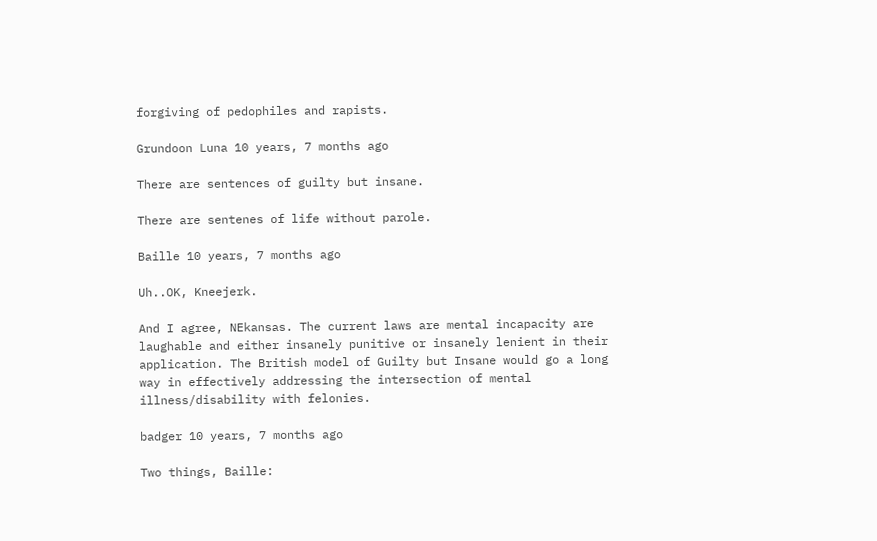forgiving of pedophiles and rapists.

Grundoon Luna 10 years, 7 months ago

There are sentences of guilty but insane.

There are sentenes of life without parole.

Baille 10 years, 7 months ago

Uh..OK, Kneejerk.

And I agree, NEkansas. The current laws are mental incapacity are laughable and either insanely punitive or insanely lenient in their application. The British model of Guilty but Insane would go a long way in effectively addressing the intersection of mental illness/disability with felonies.

badger 10 years, 7 months ago

Two things, Baille: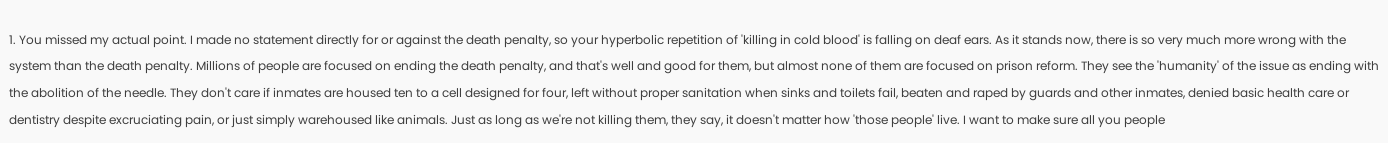1. You missed my actual point. I made no statement directly for or against the death penalty, so your hyperbolic repetition of 'killing in cold blood' is falling on deaf ears. As it stands now, there is so very much more wrong with the system than the death penalty. Millions of people are focused on ending the death penalty, and that's well and good for them, but almost none of them are focused on prison reform. They see the 'humanity' of the issue as ending with the abolition of the needle. They don't care if inmates are housed ten to a cell designed for four, left without proper sanitation when sinks and toilets fail, beaten and raped by guards and other inmates, denied basic health care or dentistry despite excruciating pain, or just simply warehoused like animals. Just as long as we're not killing them, they say, it doesn't matter how 'those people' live. I want to make sure all you people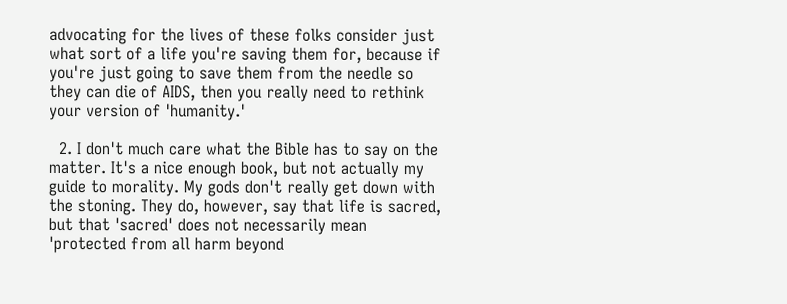advocating for the lives of these folks consider just what sort of a life you're saving them for, because if you're just going to save them from the needle so they can die of AIDS, then you really need to rethink your version of 'humanity.'

  2. I don't much care what the Bible has to say on the matter. It's a nice enough book, but not actually my guide to morality. My gods don't really get down with the stoning. They do, however, say that life is sacred, but that 'sacred' does not necessarily mean 'protected from all harm beyond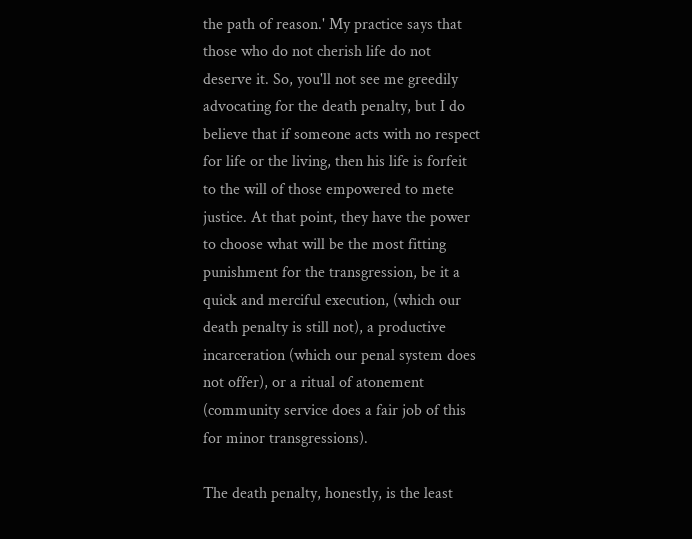the path of reason.' My practice says that those who do not cherish life do not deserve it. So, you'll not see me greedily advocating for the death penalty, but I do believe that if someone acts with no respect for life or the living, then his life is forfeit to the will of those empowered to mete justice. At that point, they have the power to choose what will be the most fitting punishment for the transgression, be it a quick and merciful execution, (which our death penalty is still not), a productive incarceration (which our penal system does not offer), or a ritual of atonement (community service does a fair job of this for minor transgressions).

The death penalty, honestly, is the least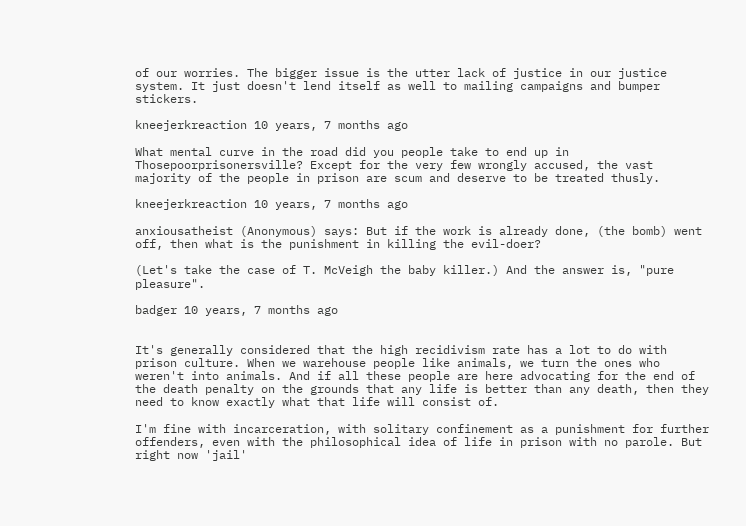of our worries. The bigger issue is the utter lack of justice in our justice system. It just doesn't lend itself as well to mailing campaigns and bumper stickers.

kneejerkreaction 10 years, 7 months ago

What mental curve in the road did you people take to end up in Thosepoorprisonersville? Except for the very few wrongly accused, the vast majority of the people in prison are scum and deserve to be treated thusly.

kneejerkreaction 10 years, 7 months ago

anxiousatheist (Anonymous) says: But if the work is already done, (the bomb) went off, then what is the punishment in killing the evil-doer?

(Let's take the case of T. McVeigh the baby killer.) And the answer is, "pure pleasure".

badger 10 years, 7 months ago


It's generally considered that the high recidivism rate has a lot to do with prison culture. When we warehouse people like animals, we turn the ones who weren't into animals. And if all these people are here advocating for the end of the death penalty on the grounds that any life is better than any death, then they need to know exactly what that life will consist of.

I'm fine with incarceration, with solitary confinement as a punishment for further offenders, even with the philosophical idea of life in prison with no parole. But right now 'jail'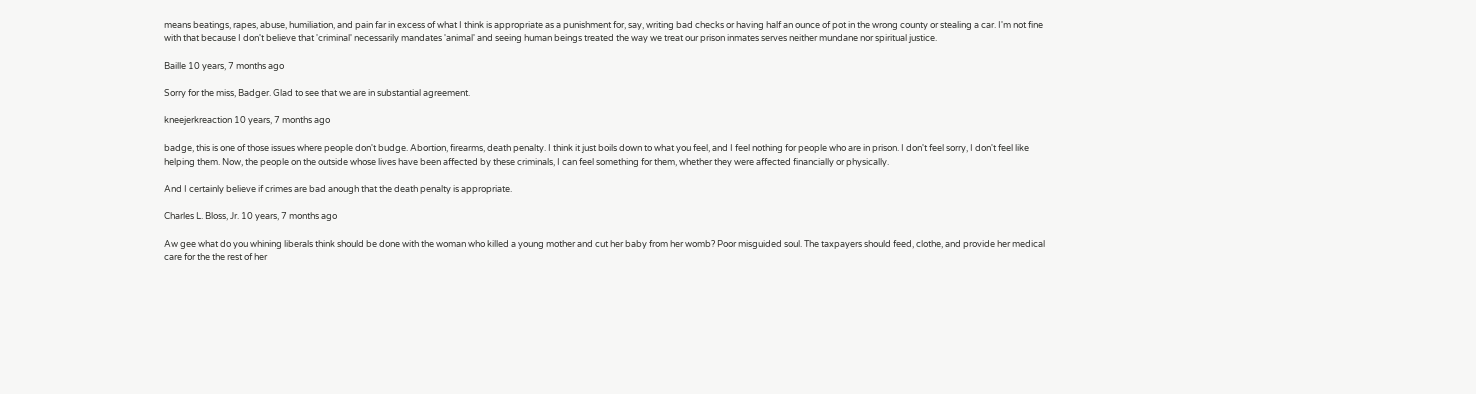means beatings, rapes, abuse, humiliation, and pain far in excess of what I think is appropriate as a punishment for, say, writing bad checks or having half an ounce of pot in the wrong county or stealing a car. I'm not fine with that because I don't believe that 'criminal' necessarily mandates 'animal' and seeing human beings treated the way we treat our prison inmates serves neither mundane nor spiritual justice.

Baille 10 years, 7 months ago

Sorry for the miss, Badger. Glad to see that we are in substantial agreement.

kneejerkreaction 10 years, 7 months ago

badge, this is one of those issues where people don't budge. Abortion, firearms, death penalty. I think it just boils down to what you feel, and I feel nothing for people who are in prison. I don't feel sorry, I don't feel like helping them. Now, the people on the outside whose lives have been affected by these criminals, I can feel something for them, whether they were affected financially or physically.

And I certainly believe if crimes are bad anough that the death penalty is appropriate.

Charles L. Bloss, Jr. 10 years, 7 months ago

Aw gee what do you whining liberals think should be done with the woman who killed a young mother and cut her baby from her womb? Poor misguided soul. The taxpayers should feed, clothe, and provide her medical care for the the rest of her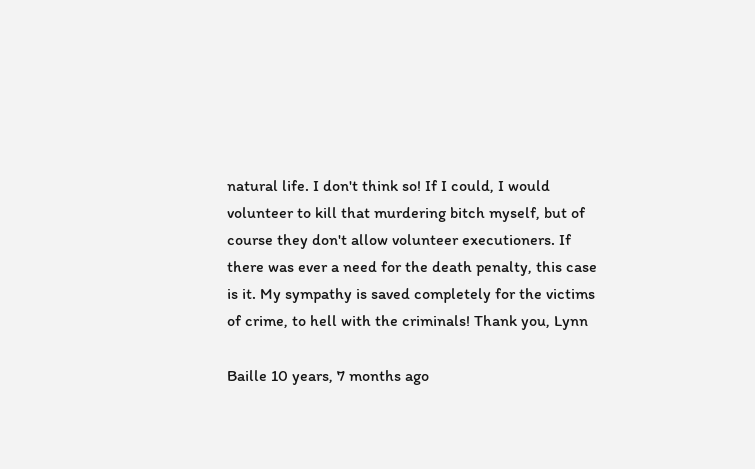natural life. I don't think so! If I could, I would volunteer to kill that murdering bitch myself, but of course they don't allow volunteer executioners. If there was ever a need for the death penalty, this case is it. My sympathy is saved completely for the victims of crime, to hell with the criminals! Thank you, Lynn

Baille 10 years, 7 months ago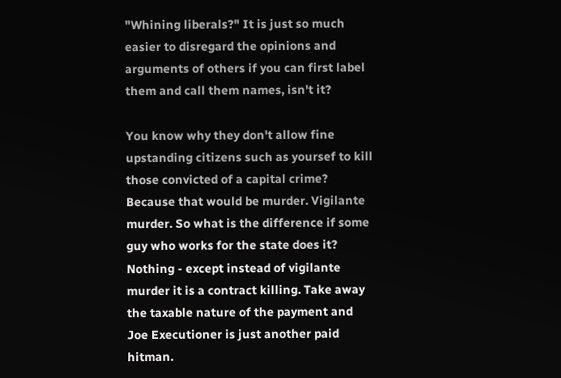"Whining liberals?" It is just so much easier to disregard the opinions and arguments of others if you can first label them and call them names, isn't it?

You know why they don't allow fine upstanding citizens such as yoursef to kill those convicted of a capital crime? Because that would be murder. Vigilante murder. So what is the difference if some guy who works for the state does it? Nothing - except instead of vigilante murder it is a contract killing. Take away the taxable nature of the payment and Joe Executioner is just another paid hitman.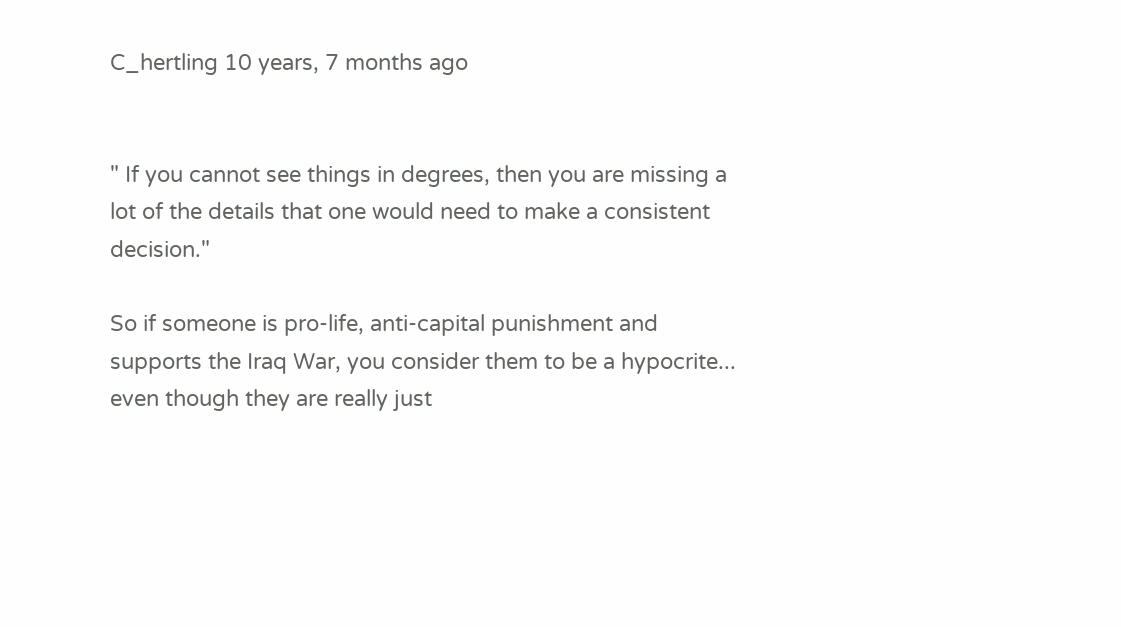C_hertling 10 years, 7 months ago


" If you cannot see things in degrees, then you are missing a lot of the details that one would need to make a consistent decision."

So if someone is pro-life, anti-capital punishment and supports the Iraq War, you consider them to be a hypocrite... even though they are really just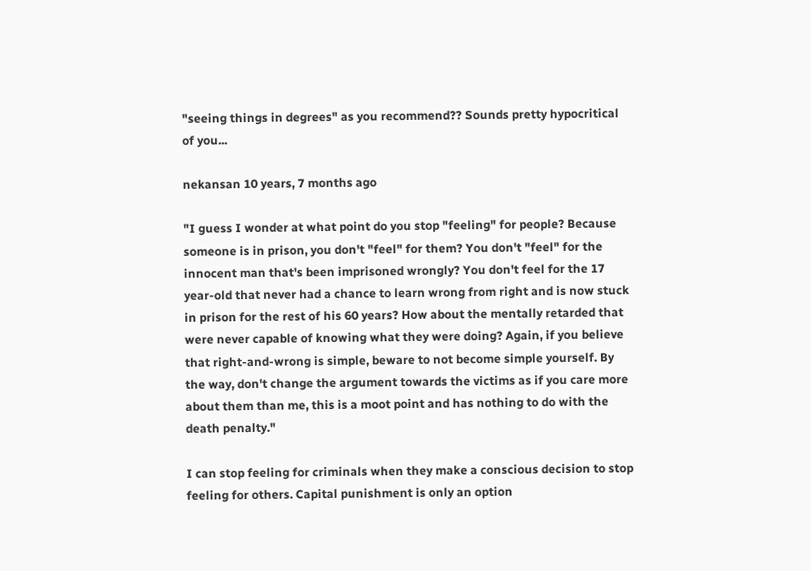"seeing things in degrees" as you recommend?? Sounds pretty hypocritical of you...

nekansan 10 years, 7 months ago

"I guess I wonder at what point do you stop "feeling" for people? Because someone is in prison, you don't "feel" for them? You don't "feel" for the innocent man that's been imprisoned wrongly? You don't feel for the 17 year-old that never had a chance to learn wrong from right and is now stuck in prison for the rest of his 60 years? How about the mentally retarded that were never capable of knowing what they were doing? Again, if you believe that right-and-wrong is simple, beware to not become simple yourself. By the way, don't change the argument towards the victims as if you care more about them than me, this is a moot point and has nothing to do with the death penalty."

I can stop feeling for criminals when they make a conscious decision to stop feeling for others. Capital punishment is only an option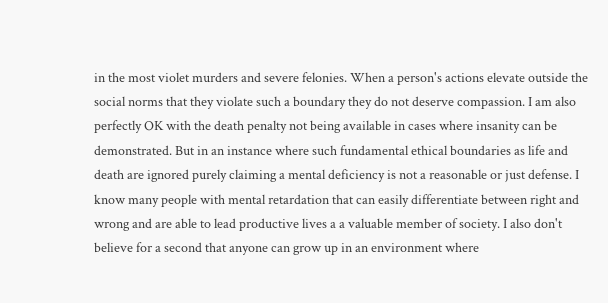in the most violet murders and severe felonies. When a person's actions elevate outside the social norms that they violate such a boundary they do not deserve compassion. I am also perfectly OK with the death penalty not being available in cases where insanity can be demonstrated. But in an instance where such fundamental ethical boundaries as life and death are ignored purely claiming a mental deficiency is not a reasonable or just defense. I know many people with mental retardation that can easily differentiate between right and wrong and are able to lead productive lives a a valuable member of society. I also don't believe for a second that anyone can grow up in an environment where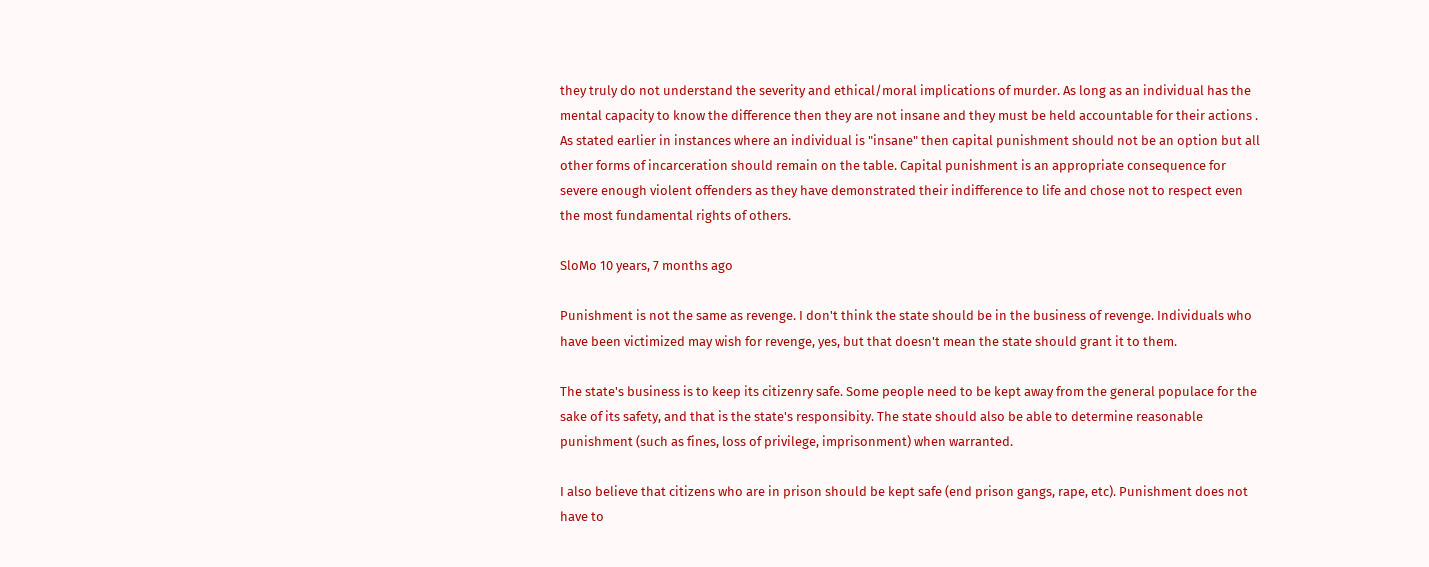they truly do not understand the severity and ethical/moral implications of murder. As long as an individual has the mental capacity to know the difference then they are not insane and they must be held accountable for their actions . As stated earlier in instances where an individual is "insane" then capital punishment should not be an option but all other forms of incarceration should remain on the table. Capital punishment is an appropriate consequence for severe enough violent offenders as they have demonstrated their indifference to life and chose not to respect even the most fundamental rights of others.

SloMo 10 years, 7 months ago

Punishment is not the same as revenge. I don't think the state should be in the business of revenge. Individuals who have been victimized may wish for revenge, yes, but that doesn't mean the state should grant it to them.

The state's business is to keep its citizenry safe. Some people need to be kept away from the general populace for the sake of its safety, and that is the state's responsibity. The state should also be able to determine reasonable punishment (such as fines, loss of privilege, imprisonment) when warranted.

I also believe that citizens who are in prison should be kept safe (end prison gangs, rape, etc). Punishment does not have to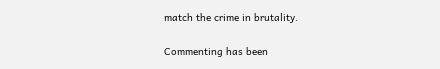match the crime in brutality.

Commenting has been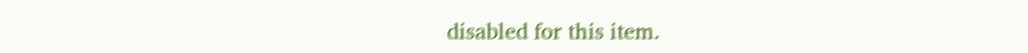disabled for this item.